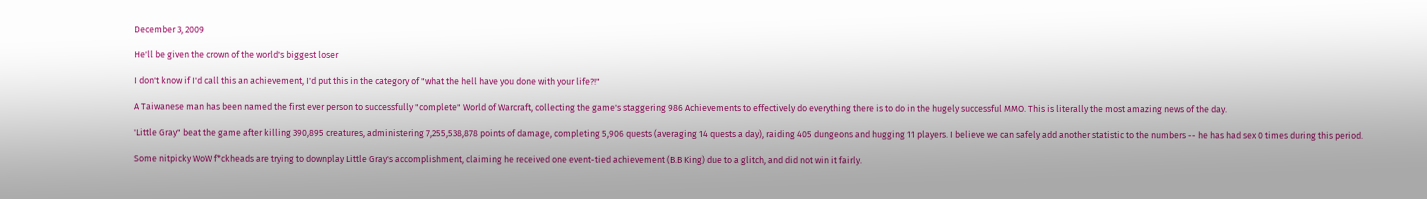December 3, 2009

He'll be given the crown of the world's biggest loser

I don't know if I'd call this an achievement, I'd put this in the category of "what the hell have you done with your life?!"

A Taiwanese man has been named the first ever person to successfully "complete" World of Warcraft, collecting the game's staggering 986 Achievements to effectively do everything there is to do in the hugely successful MMO. This is literally the most amazing news of the day.

'Little Gray" beat the game after killing 390,895 creatures, administering 7,255,538,878 points of damage, completing 5,906 quests (averaging 14 quests a day), raiding 405 dungeons and hugging 11 players. I believe we can safely add another statistic to the numbers -- he has had sex 0 times during this period.

Some nitpicky WoW f*ckheads are trying to downplay Little Gray's accomplishment, claiming he received one event-tied achievement (B.B King) due to a glitch, and did not win it fairly.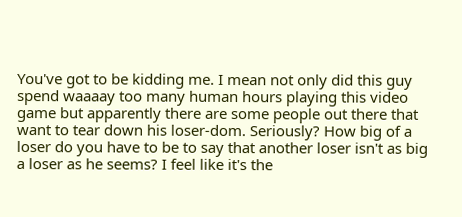You've got to be kidding me. I mean not only did this guy spend waaaay too many human hours playing this video game but apparently there are some people out there that want to tear down his loser-dom. Seriously? How big of a loser do you have to be to say that another loser isn't as big a loser as he seems? I feel like it's the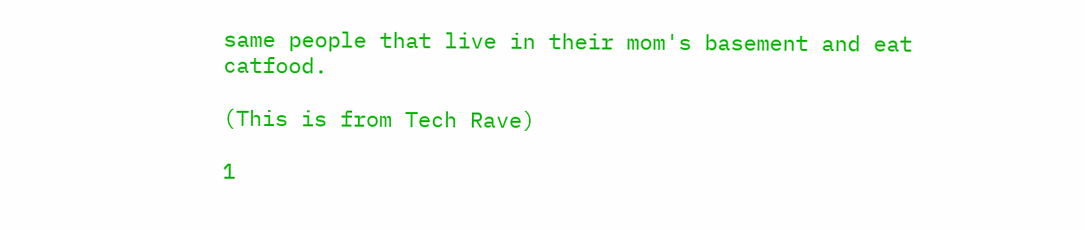same people that live in their mom's basement and eat catfood.

(This is from Tech Rave)

1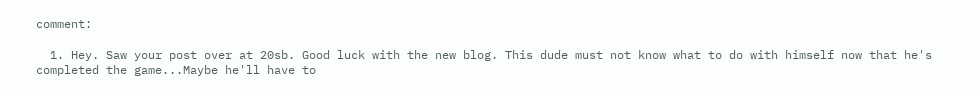comment:

  1. Hey. Saw your post over at 20sb. Good luck with the new blog. This dude must not know what to do with himself now that he's completed the game...Maybe he'll have to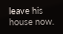leave his house now.